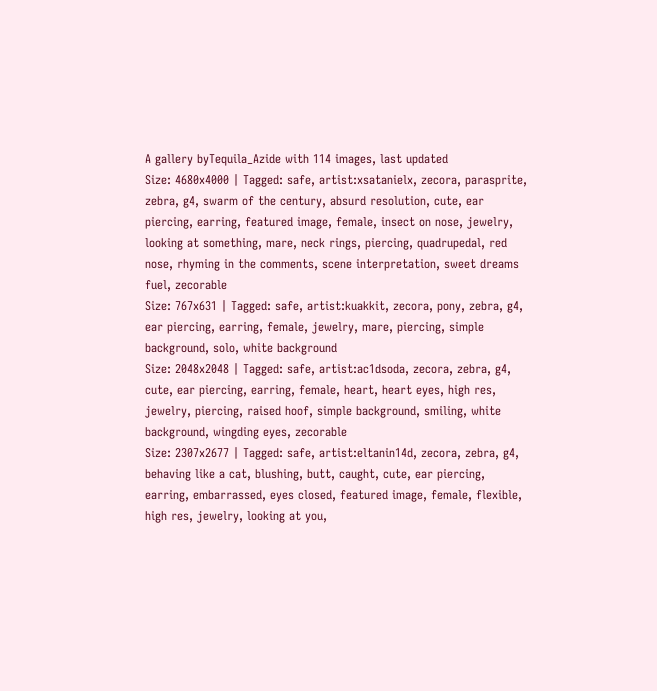A gallery byTequila_Azide with 114 images, last updated
Size: 4680x4000 | Tagged: safe, artist:xsatanielx, zecora, parasprite, zebra, g4, swarm of the century, absurd resolution, cute, ear piercing, earring, featured image, female, insect on nose, jewelry, looking at something, mare, neck rings, piercing, quadrupedal, red nose, rhyming in the comments, scene interpretation, sweet dreams fuel, zecorable
Size: 767x631 | Tagged: safe, artist:kuakkit, zecora, pony, zebra, g4, ear piercing, earring, female, jewelry, mare, piercing, simple background, solo, white background
Size: 2048x2048 | Tagged: safe, artist:ac1dsoda, zecora, zebra, g4, cute, ear piercing, earring, female, heart, heart eyes, high res, jewelry, piercing, raised hoof, simple background, smiling, white background, wingding eyes, zecorable
Size: 2307x2677 | Tagged: safe, artist:eltanin14d, zecora, zebra, g4, behaving like a cat, blushing, butt, caught, cute, ear piercing, earring, embarrassed, eyes closed, featured image, female, flexible, high res, jewelry, looking at you,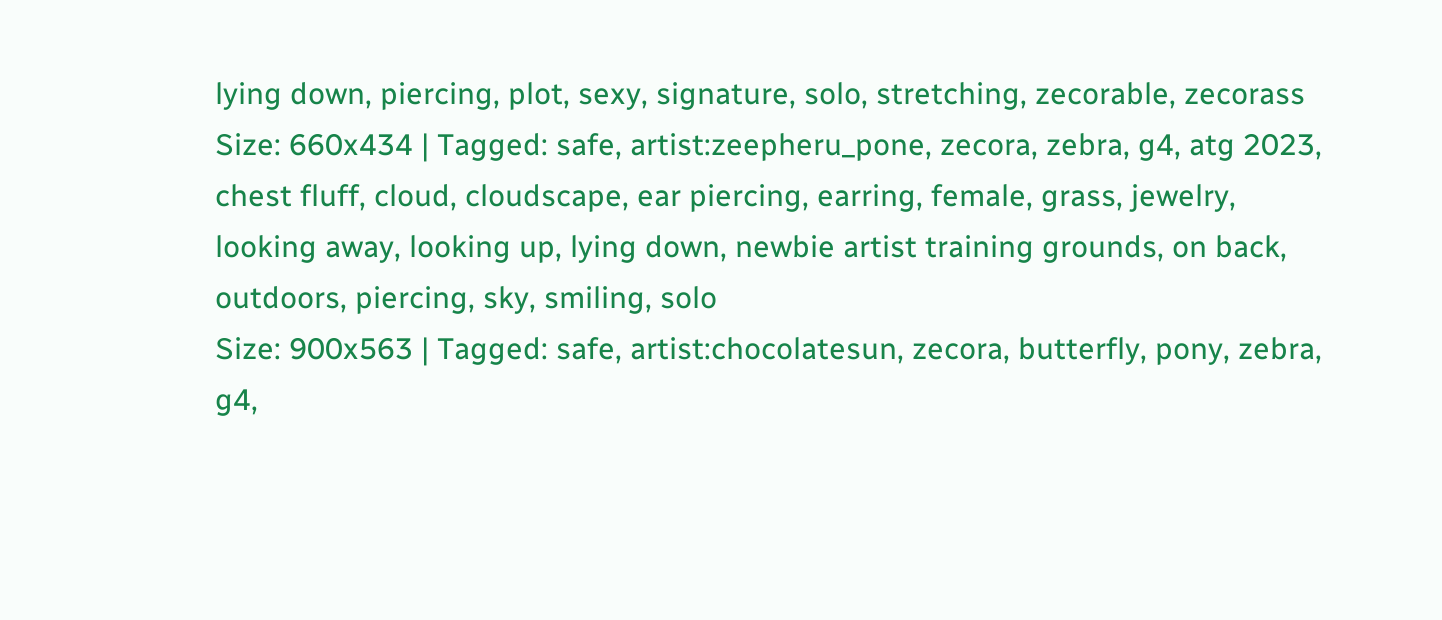lying down, piercing, plot, sexy, signature, solo, stretching, zecorable, zecorass
Size: 660x434 | Tagged: safe, artist:zeepheru_pone, zecora, zebra, g4, atg 2023, chest fluff, cloud, cloudscape, ear piercing, earring, female, grass, jewelry, looking away, looking up, lying down, newbie artist training grounds, on back, outdoors, piercing, sky, smiling, solo
Size: 900x563 | Tagged: safe, artist:chocolatesun, zecora, butterfly, pony, zebra, g4,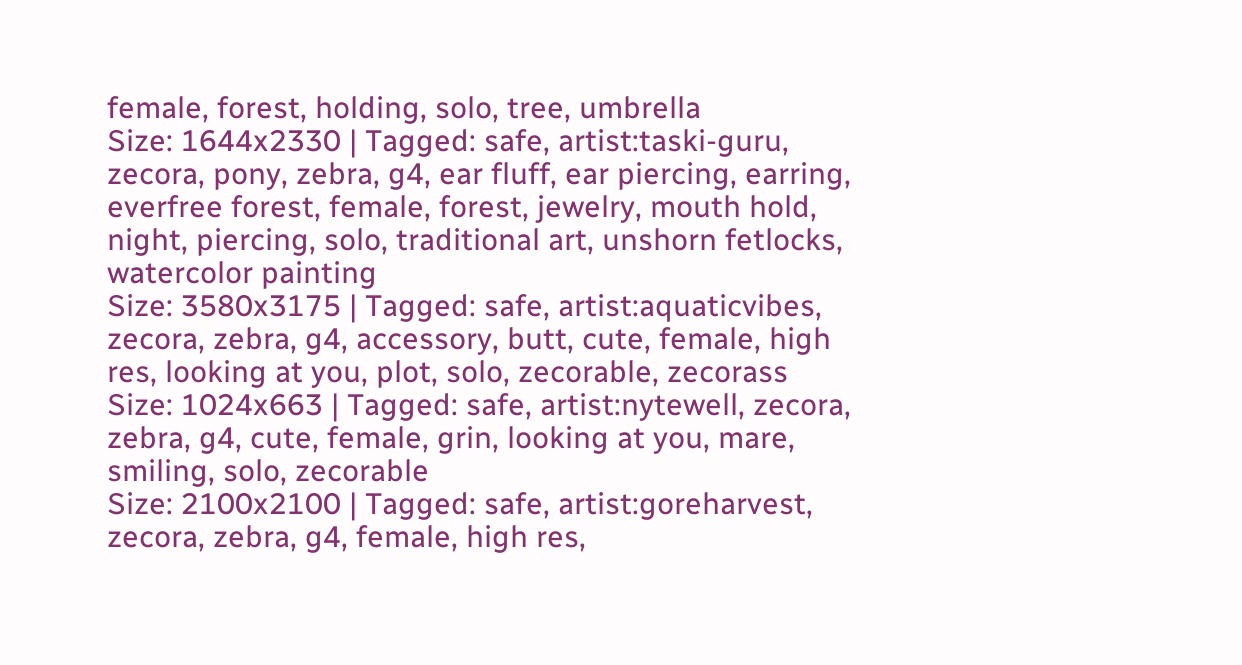female, forest, holding, solo, tree, umbrella
Size: 1644x2330 | Tagged: safe, artist:taski-guru, zecora, pony, zebra, g4, ear fluff, ear piercing, earring, everfree forest, female, forest, jewelry, mouth hold, night, piercing, solo, traditional art, unshorn fetlocks, watercolor painting
Size: 3580x3175 | Tagged: safe, artist:aquaticvibes, zecora, zebra, g4, accessory, butt, cute, female, high res, looking at you, plot, solo, zecorable, zecorass
Size: 1024x663 | Tagged: safe, artist:nytewell, zecora, zebra, g4, cute, female, grin, looking at you, mare, smiling, solo, zecorable
Size: 2100x2100 | Tagged: safe, artist:goreharvest, zecora, zebra, g4, female, high res,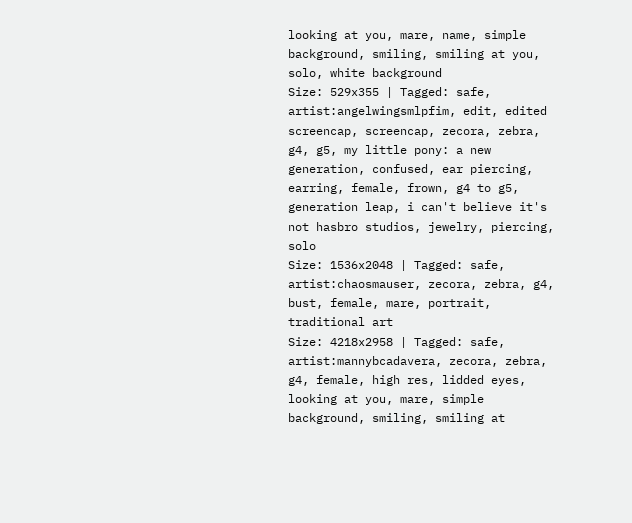looking at you, mare, name, simple background, smiling, smiling at you, solo, white background
Size: 529x355 | Tagged: safe, artist:angelwingsmlpfim, edit, edited screencap, screencap, zecora, zebra, g4, g5, my little pony: a new generation, confused, ear piercing, earring, female, frown, g4 to g5, generation leap, i can't believe it's not hasbro studios, jewelry, piercing, solo
Size: 1536x2048 | Tagged: safe, artist:chaosmauser, zecora, zebra, g4, bust, female, mare, portrait, traditional art
Size: 4218x2958 | Tagged: safe, artist:mannybcadavera, zecora, zebra, g4, female, high res, lidded eyes, looking at you, mare, simple background, smiling, smiling at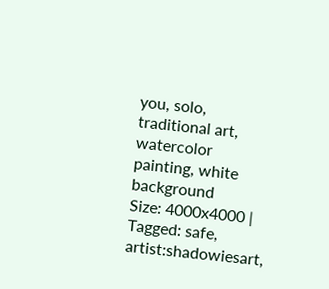you, solo, traditional art, watercolor painting, white background
Size: 4000x4000 | Tagged: safe, artist:shadowiesart,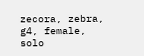zecora, zebra, g4, female, solo